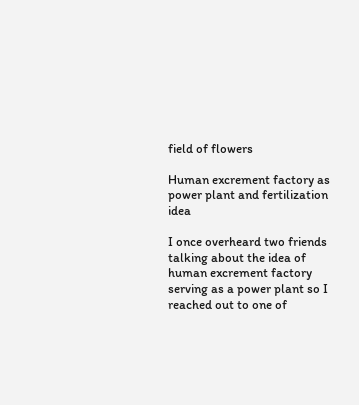field of flowers

Human excrement factory as power plant and fertilization idea

I once overheard two friends talking about the idea of human excrement factory serving as a power plant so I reached out to one of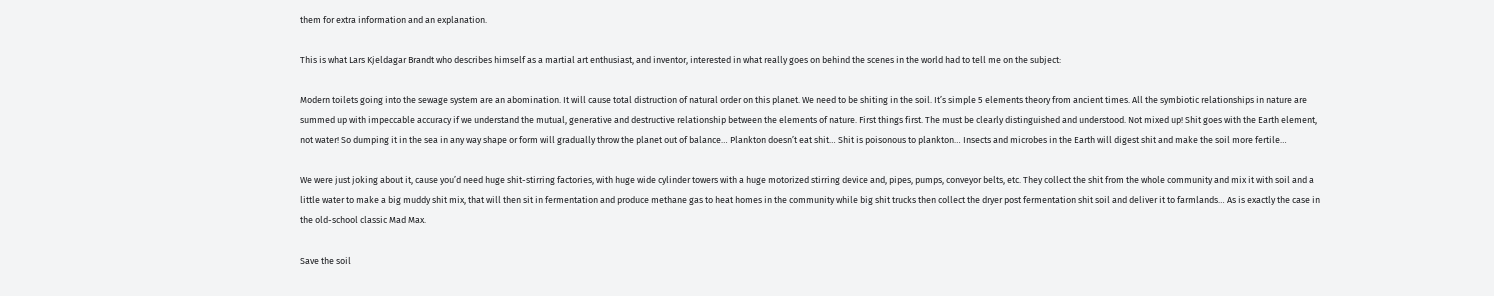them for extra information and an explanation.

This is what Lars Kjeldagar Brandt who describes himself as a martial art enthusiast, and inventor, interested in what really goes on behind the scenes in the world had to tell me on the subject:

Modern toilets going into the sewage system are an abomination. It will cause total distruction of natural order on this planet. We need to be shiting in the soil. It’s simple 5 elements theory from ancient times. All the symbiotic relationships in nature are summed up with impeccable accuracy if we understand the mutual, generative and destructive relationship between the elements of nature. First things first. The must be clearly distinguished and understood. Not mixed up! Shit goes with the Earth element, not water! So dumping it in the sea in any way shape or form will gradually throw the planet out of balance… Plankton doesn’t eat shit… Shit is poisonous to plankton… Insects and microbes in the Earth will digest shit and make the soil more fertile…

We were just joking about it, cause you’d need huge shit-stirring factories, with huge wide cylinder towers with a huge motorized stirring device and, pipes, pumps, conveyor belts, etc. They collect the shit from the whole community and mix it with soil and a little water to make a big muddy shit mix, that will then sit in fermentation and produce methane gas to heat homes in the community while big shit trucks then collect the dryer post fermentation shit soil and deliver it to farmlands… As is exactly the case in the old-school classic Mad Max.

Save the soil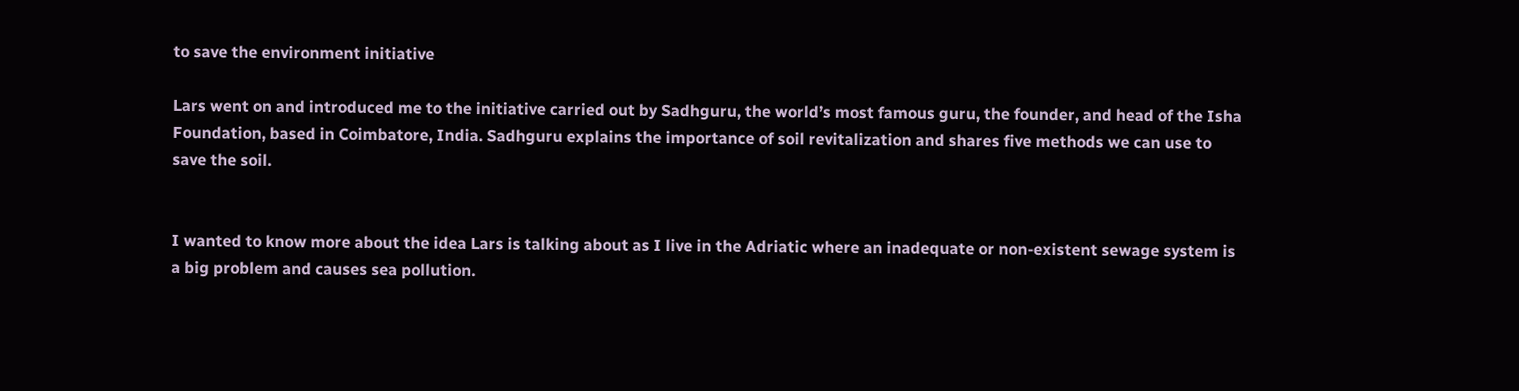to save the environment initiative

Lars went on and introduced me to the initiative carried out by Sadhguru, the world’s most famous guru, the founder, and head of the Isha Foundation, based in Coimbatore, India. Sadhguru explains the importance of soil revitalization and shares five methods we can use to save the soil.


I wanted to know more about the idea Lars is talking about as I live in the Adriatic where an inadequate or non-existent sewage system is a big problem and causes sea pollution.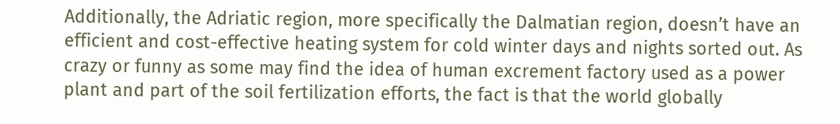Additionally, the Adriatic region, more specifically the Dalmatian region, doesn’t have an efficient and cost-effective heating system for cold winter days and nights sorted out. As crazy or funny as some may find the idea of human excrement factory used as a power plant and part of the soil fertilization efforts, the fact is that the world globally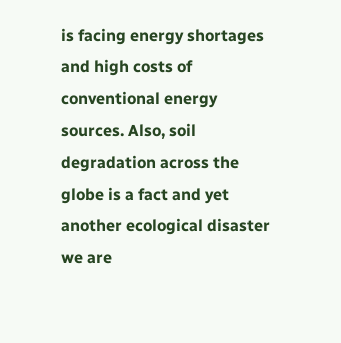is facing energy shortages and high costs of conventional energy sources. Also, soil degradation across the globe is a fact and yet another ecological disaster we are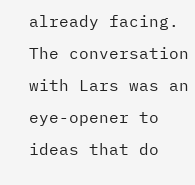already facing. The conversation with Lars was an eye-opener to ideas that do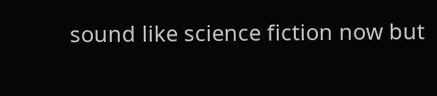sound like science fiction now but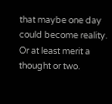that maybe one day could become reality. Or at least merit a thought or two.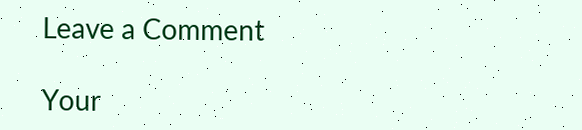Leave a Comment

Your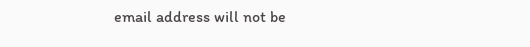email address will not be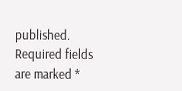published. Required fields are marked *